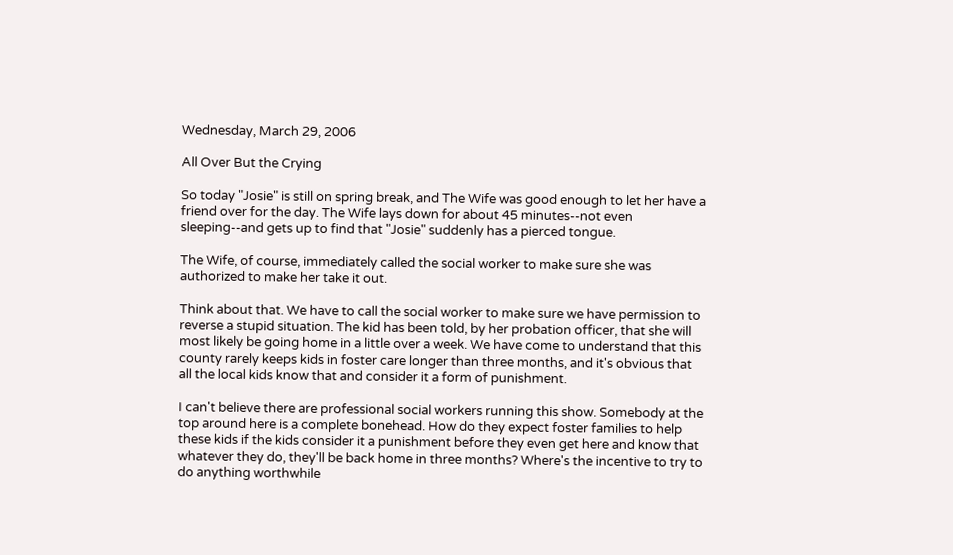Wednesday, March 29, 2006

All Over But the Crying

So today "Josie" is still on spring break, and The Wife was good enough to let her have a friend over for the day. The Wife lays down for about 45 minutes--not even sleeping--and gets up to find that "Josie" suddenly has a pierced tongue.

The Wife, of course, immediately called the social worker to make sure she was authorized to make her take it out.

Think about that. We have to call the social worker to make sure we have permission to reverse a stupid situation. The kid has been told, by her probation officer, that she will most likely be going home in a little over a week. We have come to understand that this county rarely keeps kids in foster care longer than three months, and it's obvious that all the local kids know that and consider it a form of punishment.

I can't believe there are professional social workers running this show. Somebody at the top around here is a complete bonehead. How do they expect foster families to help these kids if the kids consider it a punishment before they even get here and know that whatever they do, they'll be back home in three months? Where's the incentive to try to do anything worthwhile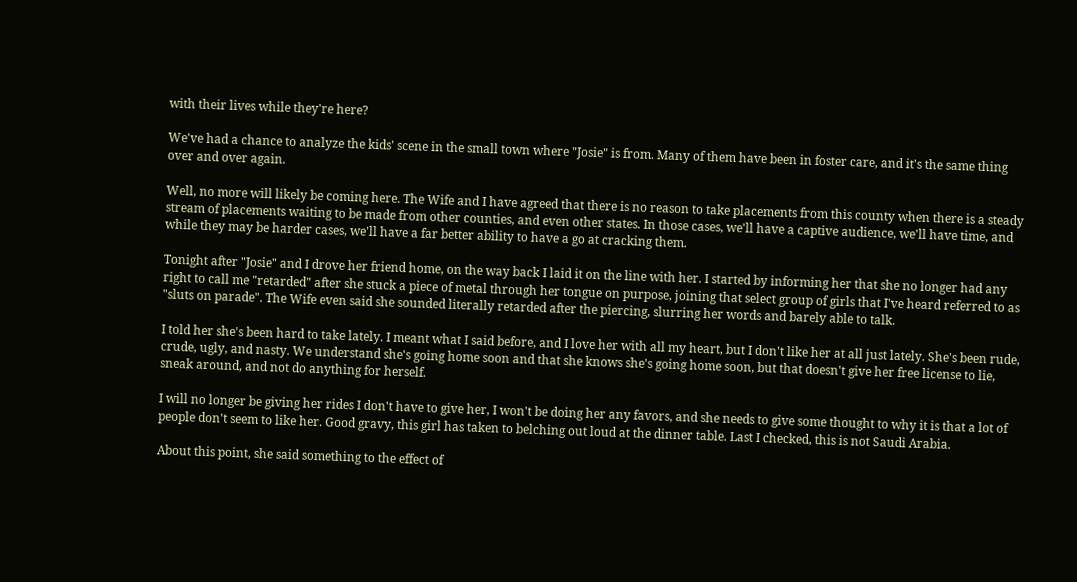with their lives while they're here?

We've had a chance to analyze the kids' scene in the small town where "Josie" is from. Many of them have been in foster care, and it's the same thing over and over again.

Well, no more will likely be coming here. The Wife and I have agreed that there is no reason to take placements from this county when there is a steady stream of placements waiting to be made from other counties, and even other states. In those cases, we'll have a captive audience, we'll have time, and while they may be harder cases, we'll have a far better ability to have a go at cracking them.

Tonight after "Josie" and I drove her friend home, on the way back I laid it on the line with her. I started by informing her that she no longer had any right to call me "retarded" after she stuck a piece of metal through her tongue on purpose, joining that select group of girls that I've heard referred to as "sluts on parade". The Wife even said she sounded literally retarded after the piercing, slurring her words and barely able to talk.

I told her she's been hard to take lately. I meant what I said before, and I love her with all my heart, but I don't like her at all just lately. She's been rude, crude, ugly, and nasty. We understand she's going home soon and that she knows she's going home soon, but that doesn't give her free license to lie, sneak around, and not do anything for herself.

I will no longer be giving her rides I don't have to give her, I won't be doing her any favors, and she needs to give some thought to why it is that a lot of people don't seem to like her. Good gravy, this girl has taken to belching out loud at the dinner table. Last I checked, this is not Saudi Arabia.

About this point, she said something to the effect of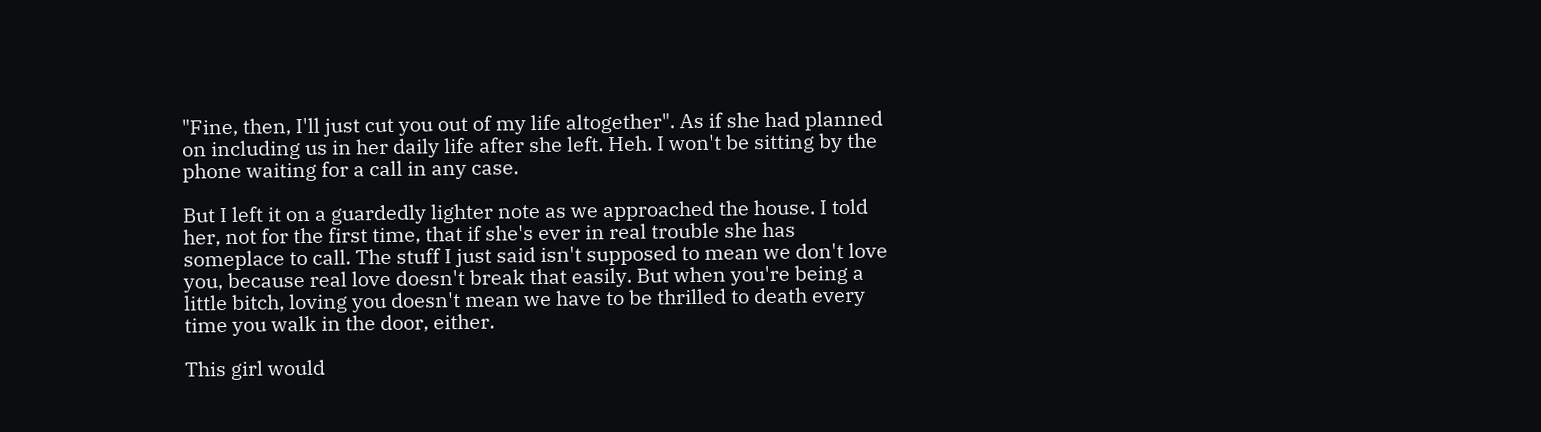"Fine, then, I'll just cut you out of my life altogether". As if she had planned on including us in her daily life after she left. Heh. I won't be sitting by the phone waiting for a call in any case.

But I left it on a guardedly lighter note as we approached the house. I told her, not for the first time, that if she's ever in real trouble she has someplace to call. The stuff I just said isn't supposed to mean we don't love you, because real love doesn't break that easily. But when you're being a little bitch, loving you doesn't mean we have to be thrilled to death every time you walk in the door, either.

This girl would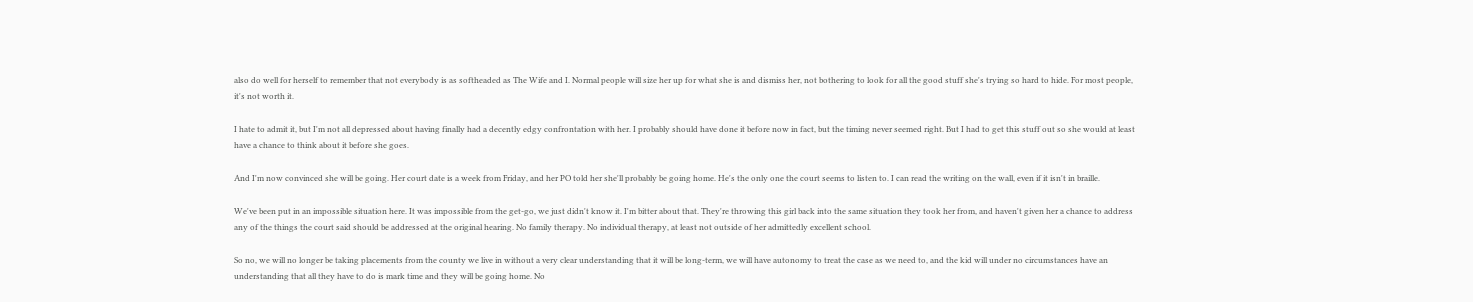also do well for herself to remember that not everybody is as softheaded as The Wife and I. Normal people will size her up for what she is and dismiss her, not bothering to look for all the good stuff she's trying so hard to hide. For most people, it's not worth it.

I hate to admit it, but I'm not all depressed about having finally had a decently edgy confrontation with her. I probably should have done it before now in fact, but the timing never seemed right. But I had to get this stuff out so she would at least have a chance to think about it before she goes.

And I'm now convinced she will be going. Her court date is a week from Friday, and her PO told her she'll probably be going home. He's the only one the court seems to listen to. I can read the writing on the wall, even if it isn't in braille.

We've been put in an impossible situation here. It was impossible from the get-go, we just didn't know it. I'm bitter about that. They're throwing this girl back into the same situation they took her from, and haven't given her a chance to address any of the things the court said should be addressed at the original hearing. No family therapy. No individual therapy, at least not outside of her admittedly excellent school.

So no, we will no longer be taking placements from the county we live in without a very clear understanding that it will be long-term, we will have autonomy to treat the case as we need to, and the kid will under no circumstances have an understanding that all they have to do is mark time and they will be going home. No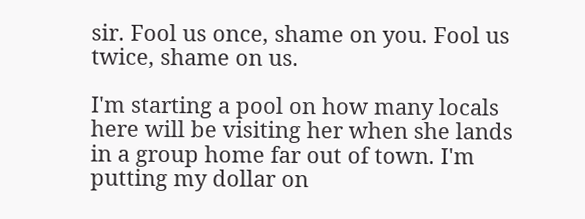sir. Fool us once, shame on you. Fool us twice, shame on us.

I'm starting a pool on how many locals here will be visiting her when she lands in a group home far out of town. I'm putting my dollar on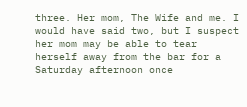three. Her mom, The Wife and me. I would have said two, but I suspect her mom may be able to tear herself away from the bar for a Saturday afternoon once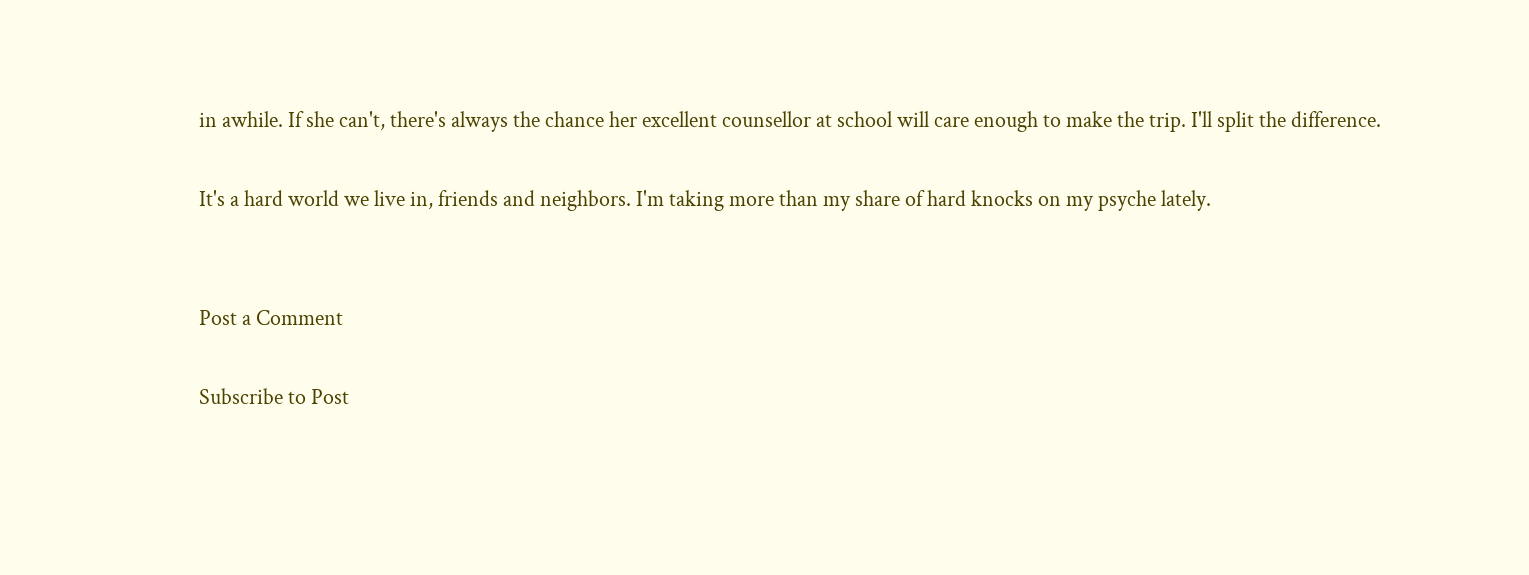in awhile. If she can't, there's always the chance her excellent counsellor at school will care enough to make the trip. I'll split the difference.

It's a hard world we live in, friends and neighbors. I'm taking more than my share of hard knocks on my psyche lately.


Post a Comment

Subscribe to Post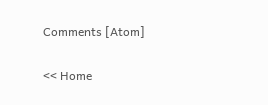Comments [Atom]

<< Home